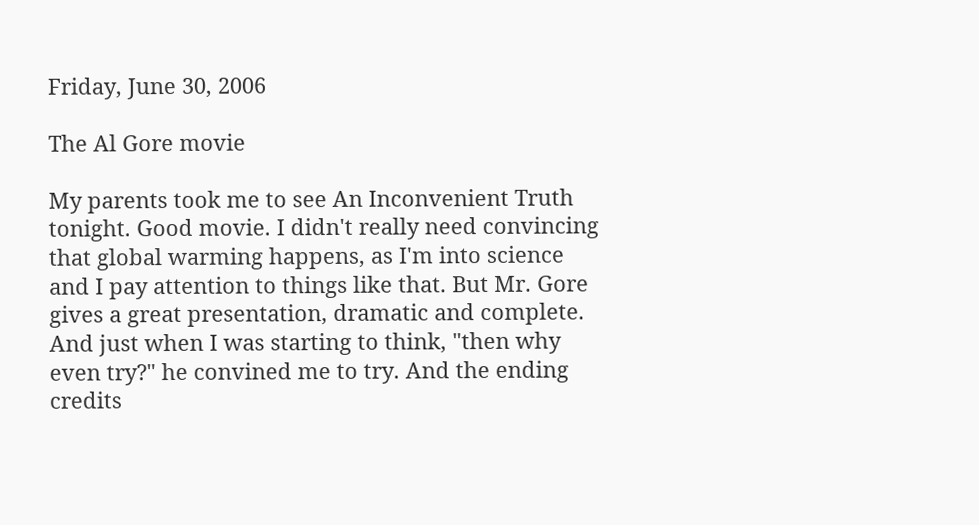Friday, June 30, 2006

The Al Gore movie

My parents took me to see An Inconvenient Truth tonight. Good movie. I didn't really need convincing that global warming happens, as I'm into science and I pay attention to things like that. But Mr. Gore gives a great presentation, dramatic and complete. And just when I was starting to think, "then why even try?" he convined me to try. And the ending credits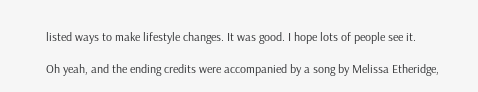listed ways to make lifestyle changes. It was good. I hope lots of people see it.

Oh yeah, and the ending credits were accompanied by a song by Melissa Etheridge,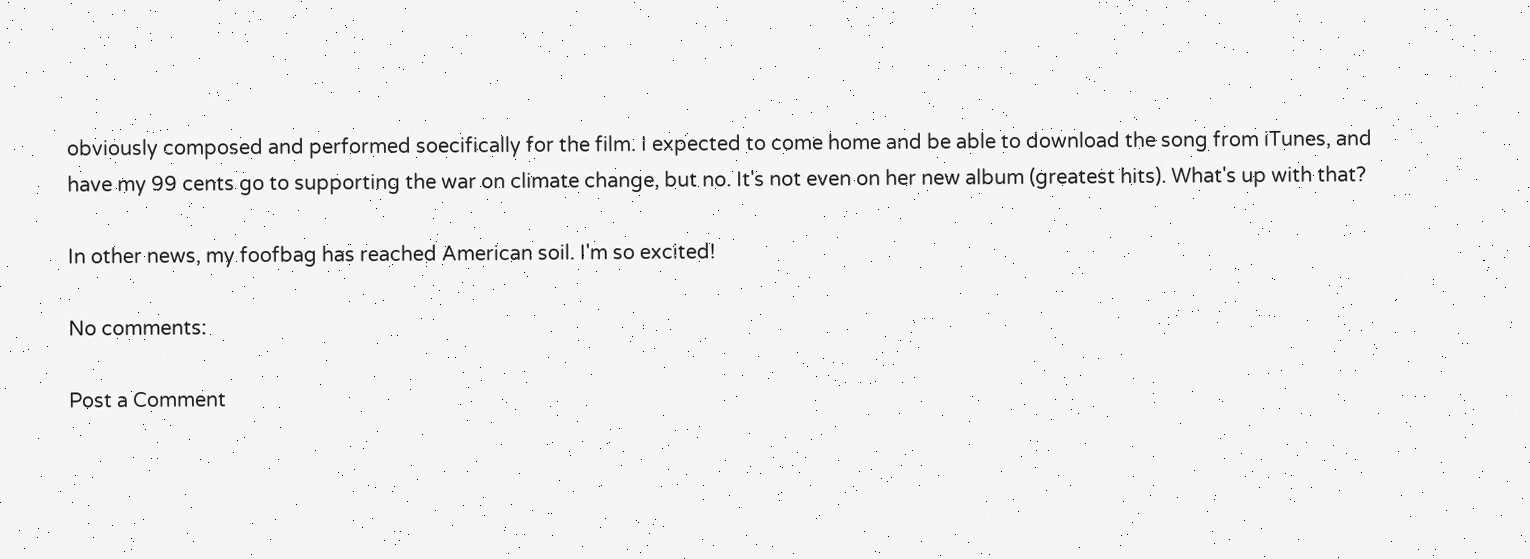obviously composed and performed soecifically for the film. I expected to come home and be able to download the song from iTunes, and have my 99 cents go to supporting the war on climate change, but no. It's not even on her new album (greatest hits). What's up with that?

In other news, my foofbag has reached American soil. I'm so excited!

No comments:

Post a Comment